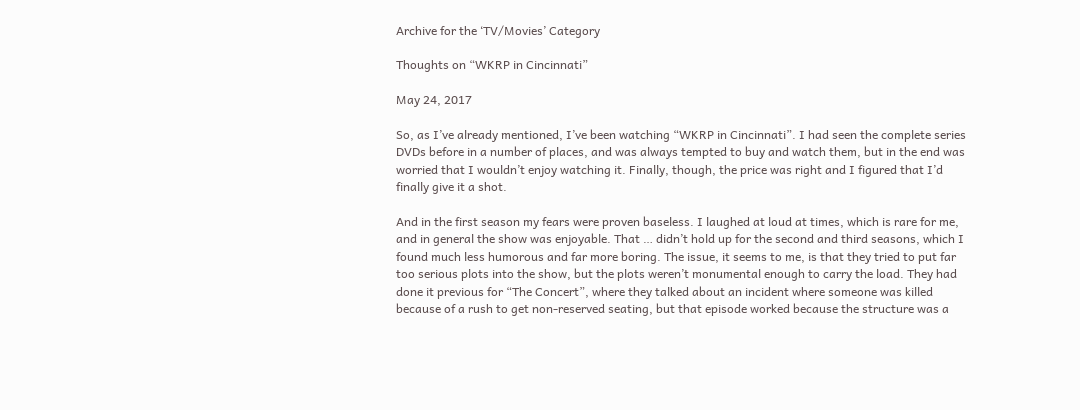Archive for the ‘TV/Movies’ Category

Thoughts on “WKRP in Cincinnati”

May 24, 2017

So, as I’ve already mentioned, I’ve been watching “WKRP in Cincinnati”. I had seen the complete series DVDs before in a number of places, and was always tempted to buy and watch them, but in the end was worried that I wouldn’t enjoy watching it. Finally, though, the price was right and I figured that I’d finally give it a shot.

And in the first season my fears were proven baseless. I laughed at loud at times, which is rare for me, and in general the show was enjoyable. That … didn’t hold up for the second and third seasons, which I found much less humorous and far more boring. The issue, it seems to me, is that they tried to put far too serious plots into the show, but the plots weren’t monumental enough to carry the load. They had done it previous for “The Concert”, where they talked about an incident where someone was killed because of a rush to get non-reserved seating, but that episode worked because the structure was a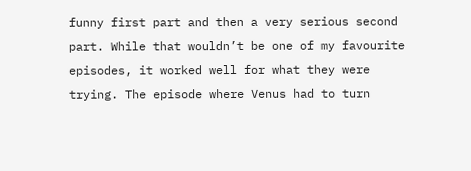funny first part and then a very serious second part. While that wouldn’t be one of my favourite episodes, it worked well for what they were trying. The episode where Venus had to turn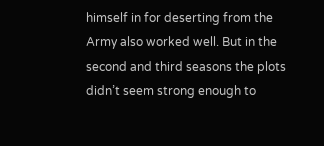himself in for deserting from the Army also worked well. But in the second and third seasons the plots didn’t seem strong enough to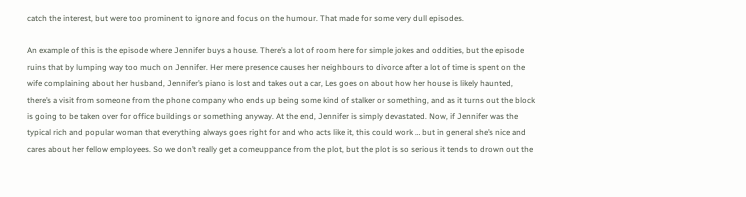catch the interest, but were too prominent to ignore and focus on the humour. That made for some very dull episodes.

An example of this is the episode where Jennifer buys a house. There’s a lot of room here for simple jokes and oddities, but the episode ruins that by lumping way too much on Jennifer. Her mere presence causes her neighbours to divorce after a lot of time is spent on the wife complaining about her husband, Jennifer’s piano is lost and takes out a car, Les goes on about how her house is likely haunted, there’s a visit from someone from the phone company who ends up being some kind of stalker or something, and as it turns out the block is going to be taken over for office buildings or something anyway. At the end, Jennifer is simply devastated. Now, if Jennifer was the typical rich and popular woman that everything always goes right for and who acts like it, this could work … but in general she’s nice and cares about her fellow employees. So we don’t really get a comeuppance from the plot, but the plot is so serious it tends to drown out the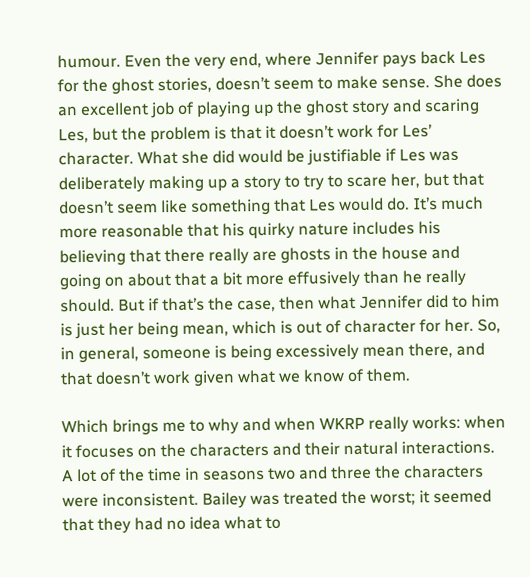humour. Even the very end, where Jennifer pays back Les for the ghost stories, doesn’t seem to make sense. She does an excellent job of playing up the ghost story and scaring Les, but the problem is that it doesn’t work for Les’ character. What she did would be justifiable if Les was deliberately making up a story to try to scare her, but that doesn’t seem like something that Les would do. It’s much more reasonable that his quirky nature includes his believing that there really are ghosts in the house and going on about that a bit more effusively than he really should. But if that’s the case, then what Jennifer did to him is just her being mean, which is out of character for her. So, in general, someone is being excessively mean there, and that doesn’t work given what we know of them.

Which brings me to why and when WKRP really works: when it focuses on the characters and their natural interactions. A lot of the time in seasons two and three the characters were inconsistent. Bailey was treated the worst; it seemed that they had no idea what to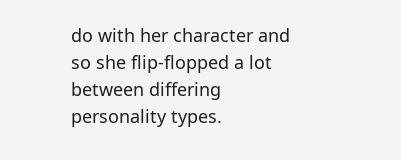do with her character and so she flip-flopped a lot between differing personality types.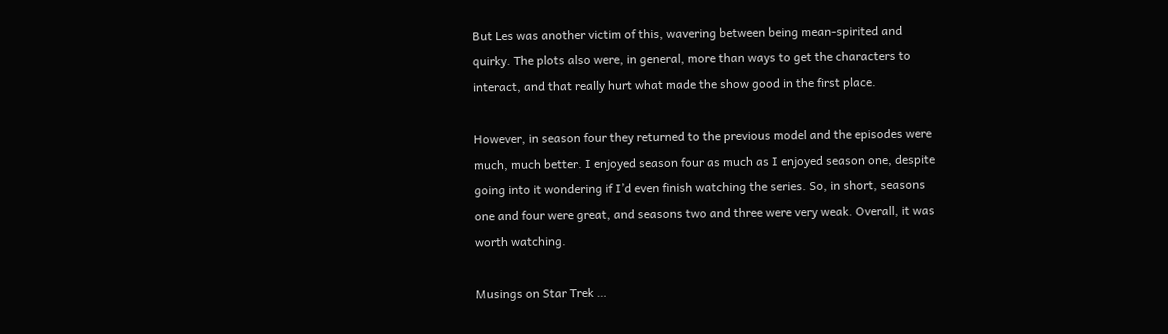But Les was another victim of this, wavering between being mean-spirited and quirky. The plots also were, in general, more than ways to get the characters to interact, and that really hurt what made the show good in the first place.

However, in season four they returned to the previous model and the episodes were much, much better. I enjoyed season four as much as I enjoyed season one, despite going into it wondering if I’d even finish watching the series. So, in short, seasons one and four were great, and seasons two and three were very weak. Overall, it was worth watching.

Musings on Star Trek …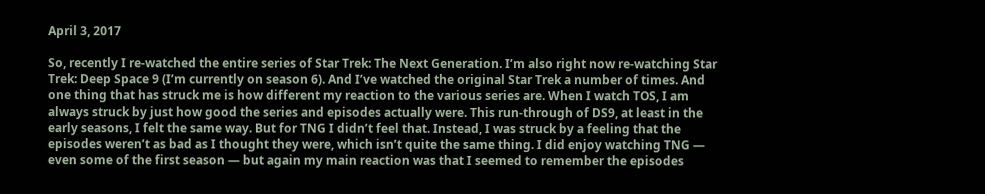April 3, 2017

So, recently I re-watched the entire series of Star Trek: The Next Generation. I’m also right now re-watching Star Trek: Deep Space 9 (I’m currently on season 6). And I’ve watched the original Star Trek a number of times. And one thing that has struck me is how different my reaction to the various series are. When I watch TOS, I am always struck by just how good the series and episodes actually were. This run-through of DS9, at least in the early seasons, I felt the same way. But for TNG I didn’t feel that. Instead, I was struck by a feeling that the episodes weren’t as bad as I thought they were, which isn’t quite the same thing. I did enjoy watching TNG — even some of the first season — but again my main reaction was that I seemed to remember the episodes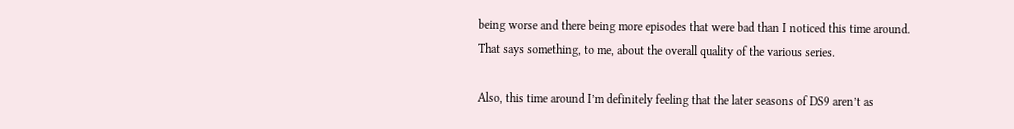being worse and there being more episodes that were bad than I noticed this time around. That says something, to me, about the overall quality of the various series.

Also, this time around I’m definitely feeling that the later seasons of DS9 aren’t as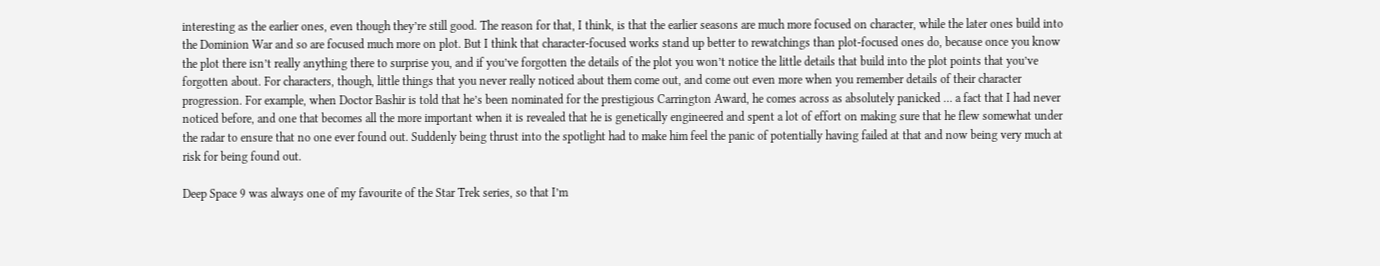interesting as the earlier ones, even though they’re still good. The reason for that, I think, is that the earlier seasons are much more focused on character, while the later ones build into the Dominion War and so are focused much more on plot. But I think that character-focused works stand up better to rewatchings than plot-focused ones do, because once you know the plot there isn’t really anything there to surprise you, and if you’ve forgotten the details of the plot you won’t notice the little details that build into the plot points that you’ve forgotten about. For characters, though, little things that you never really noticed about them come out, and come out even more when you remember details of their character progression. For example, when Doctor Bashir is told that he’s been nominated for the prestigious Carrington Award, he comes across as absolutely panicked … a fact that I had never noticed before, and one that becomes all the more important when it is revealed that he is genetically engineered and spent a lot of effort on making sure that he flew somewhat under the radar to ensure that no one ever found out. Suddenly being thrust into the spotlight had to make him feel the panic of potentially having failed at that and now being very much at risk for being found out.

Deep Space 9 was always one of my favourite of the Star Trek series, so that I’m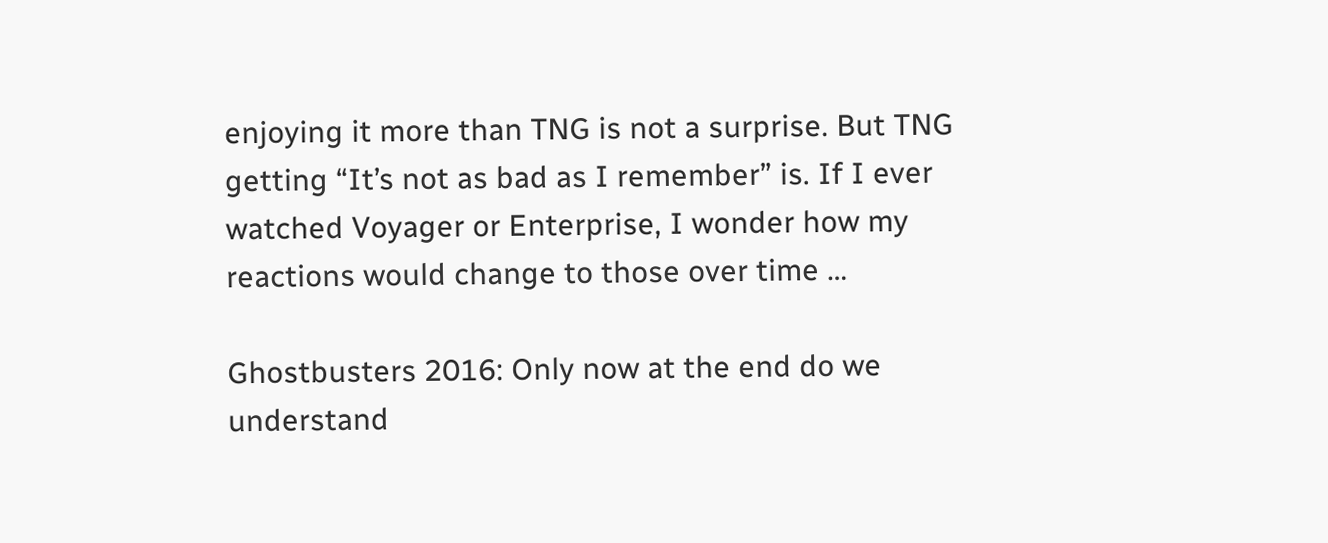enjoying it more than TNG is not a surprise. But TNG getting “It’s not as bad as I remember” is. If I ever watched Voyager or Enterprise, I wonder how my reactions would change to those over time …

Ghostbusters 2016: Only now at the end do we understand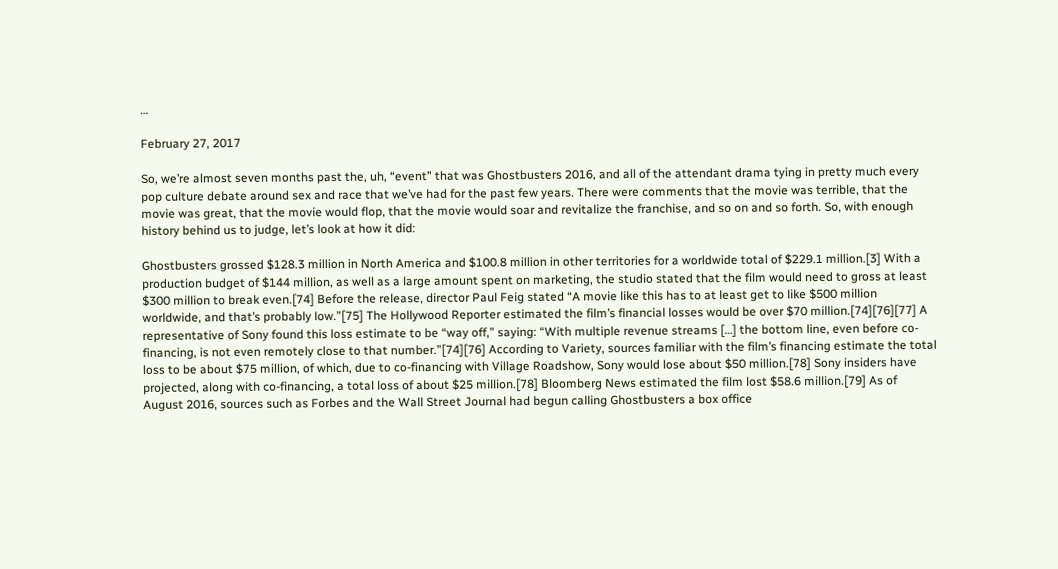…

February 27, 2017

So, we’re almost seven months past the, uh, “event” that was Ghostbusters 2016, and all of the attendant drama tying in pretty much every pop culture debate around sex and race that we’ve had for the past few years. There were comments that the movie was terrible, that the movie was great, that the movie would flop, that the movie would soar and revitalize the franchise, and so on and so forth. So, with enough history behind us to judge, let’s look at how it did:

Ghostbusters grossed $128.3 million in North America and $100.8 million in other territories for a worldwide total of $229.1 million.[3] With a production budget of $144 million, as well as a large amount spent on marketing, the studio stated that the film would need to gross at least $300 million to break even.[74] Before the release, director Paul Feig stated “A movie like this has to at least get to like $500 million worldwide, and that’s probably low.”[75] The Hollywood Reporter estimated the film’s financial losses would be over $70 million.[74][76][77] A representative of Sony found this loss estimate to be “way off,” saying: “With multiple revenue streams […] the bottom line, even before co-financing, is not even remotely close to that number.”[74][76] According to Variety, sources familiar with the film’s financing estimate the total loss to be about $75 million, of which, due to co-financing with Village Roadshow, Sony would lose about $50 million.[78] Sony insiders have projected, along with co-financing, a total loss of about $25 million.[78] Bloomberg News estimated the film lost $58.6 million.[79] As of August 2016, sources such as Forbes and the Wall Street Journal had begun calling Ghostbusters a box office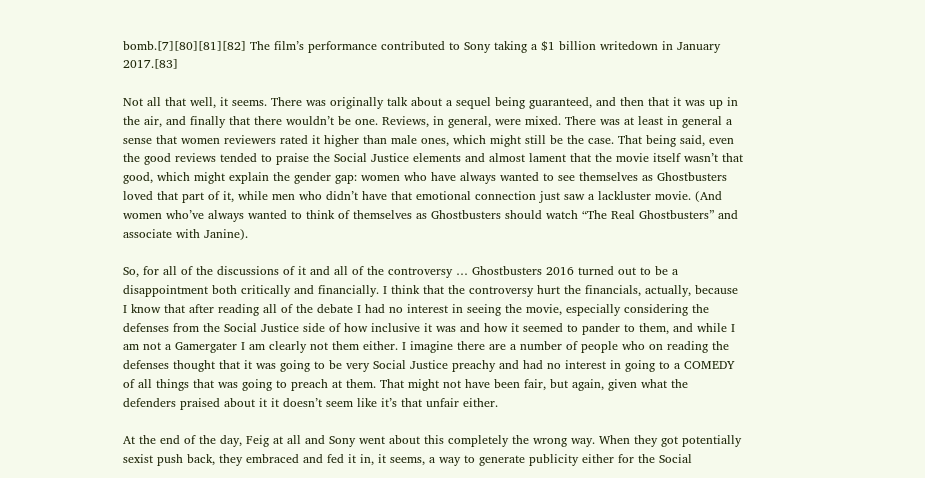bomb.[7][80][81][82] The film’s performance contributed to Sony taking a $1 billion writedown in January 2017.[83]

Not all that well, it seems. There was originally talk about a sequel being guaranteed, and then that it was up in the air, and finally that there wouldn’t be one. Reviews, in general, were mixed. There was at least in general a sense that women reviewers rated it higher than male ones, which might still be the case. That being said, even the good reviews tended to praise the Social Justice elements and almost lament that the movie itself wasn’t that good, which might explain the gender gap: women who have always wanted to see themselves as Ghostbusters loved that part of it, while men who didn’t have that emotional connection just saw a lackluster movie. (And women who’ve always wanted to think of themselves as Ghostbusters should watch “The Real Ghostbusters” and associate with Janine).

So, for all of the discussions of it and all of the controversy … Ghostbusters 2016 turned out to be a disappointment both critically and financially. I think that the controversy hurt the financials, actually, because I know that after reading all of the debate I had no interest in seeing the movie, especially considering the defenses from the Social Justice side of how inclusive it was and how it seemed to pander to them, and while I am not a Gamergater I am clearly not them either. I imagine there are a number of people who on reading the defenses thought that it was going to be very Social Justice preachy and had no interest in going to a COMEDY of all things that was going to preach at them. That might not have been fair, but again, given what the defenders praised about it it doesn’t seem like it’s that unfair either.

At the end of the day, Feig at all and Sony went about this completely the wrong way. When they got potentially sexist push back, they embraced and fed it in, it seems, a way to generate publicity either for the Social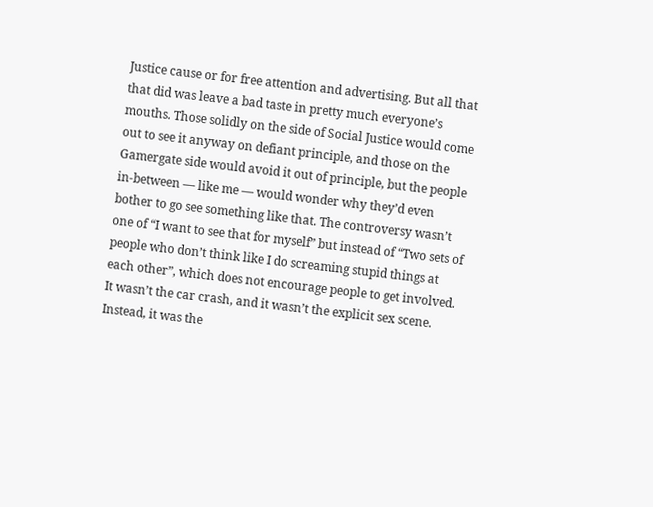Justice cause or for free attention and advertising. But all that that did was leave a bad taste in pretty much everyone’s mouths. Those solidly on the side of Social Justice would come out to see it anyway on defiant principle, and those on the Gamergate side would avoid it out of principle, but the people in-between — like me — would wonder why they’d even bother to go see something like that. The controversy wasn’t one of “I want to see that for myself” but instead of “Two sets of people who don’t think like I do screaming stupid things at each other”, which does not encourage people to get involved. It wasn’t the car crash, and it wasn’t the explicit sex scene. Instead, it was the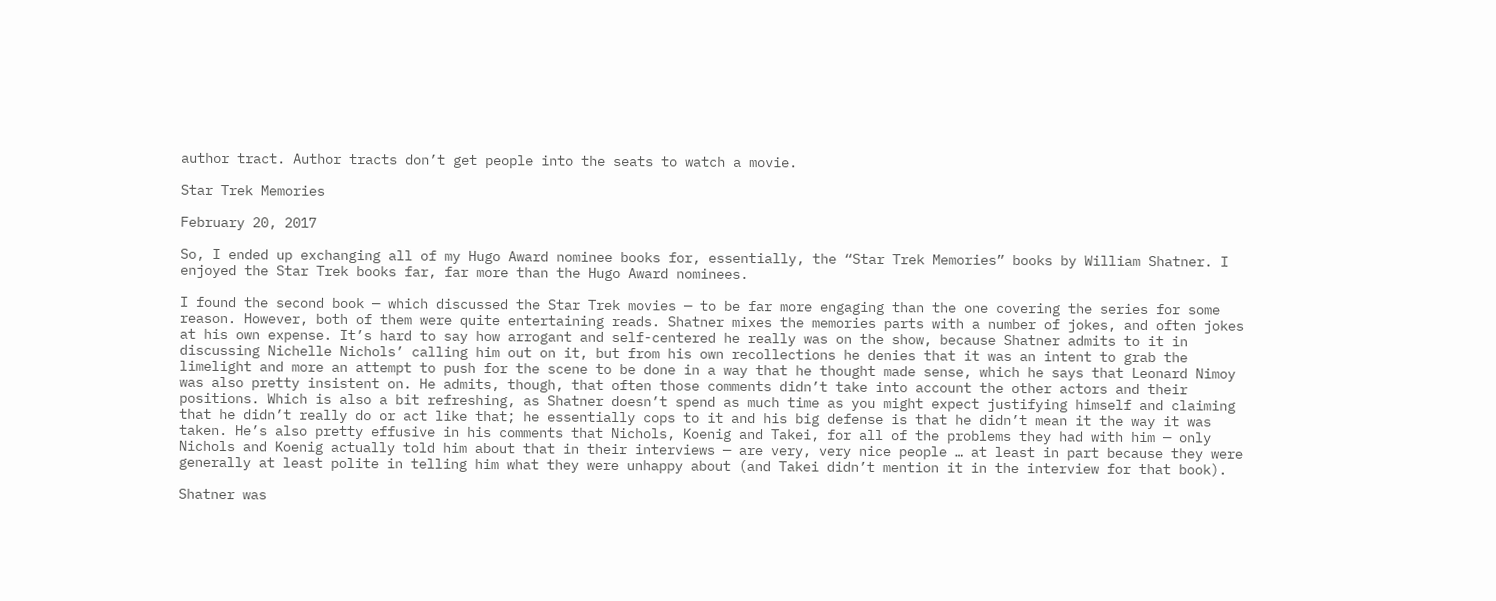author tract. Author tracts don’t get people into the seats to watch a movie.

Star Trek Memories

February 20, 2017

So, I ended up exchanging all of my Hugo Award nominee books for, essentially, the “Star Trek Memories” books by William Shatner. I enjoyed the Star Trek books far, far more than the Hugo Award nominees.

I found the second book — which discussed the Star Trek movies — to be far more engaging than the one covering the series for some reason. However, both of them were quite entertaining reads. Shatner mixes the memories parts with a number of jokes, and often jokes at his own expense. It’s hard to say how arrogant and self-centered he really was on the show, because Shatner admits to it in discussing Nichelle Nichols’ calling him out on it, but from his own recollections he denies that it was an intent to grab the limelight and more an attempt to push for the scene to be done in a way that he thought made sense, which he says that Leonard Nimoy was also pretty insistent on. He admits, though, that often those comments didn’t take into account the other actors and their positions. Which is also a bit refreshing, as Shatner doesn’t spend as much time as you might expect justifying himself and claiming that he didn’t really do or act like that; he essentially cops to it and his big defense is that he didn’t mean it the way it was taken. He’s also pretty effusive in his comments that Nichols, Koenig and Takei, for all of the problems they had with him — only Nichols and Koenig actually told him about that in their interviews — are very, very nice people … at least in part because they were generally at least polite in telling him what they were unhappy about (and Takei didn’t mention it in the interview for that book).

Shatner was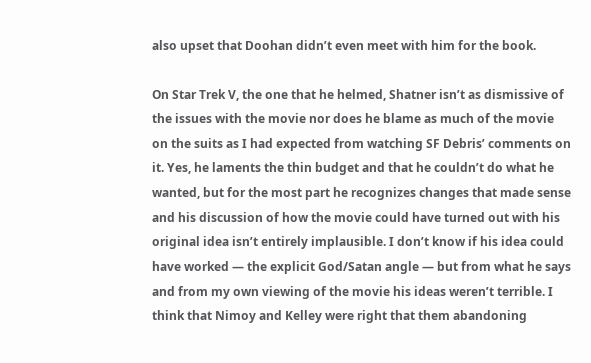also upset that Doohan didn’t even meet with him for the book.

On Star Trek V, the one that he helmed, Shatner isn’t as dismissive of the issues with the movie nor does he blame as much of the movie on the suits as I had expected from watching SF Debris’ comments on it. Yes, he laments the thin budget and that he couldn’t do what he wanted, but for the most part he recognizes changes that made sense and his discussion of how the movie could have turned out with his original idea isn’t entirely implausible. I don’t know if his idea could have worked — the explicit God/Satan angle — but from what he says and from my own viewing of the movie his ideas weren’t terrible. I think that Nimoy and Kelley were right that them abandoning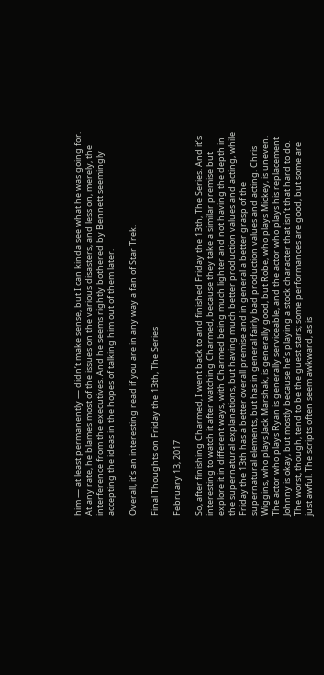him — at least permanently — didn’t make sense, but I can kinda see what he was going for. At any rate, he blames most of the issues on the various disasters, and less on, merely, the interference from the executives. And he seems rightly bothered by Bennett seemingly accepting the ideas in the hopes of talking him out of them later.

Overall, it’s an interesting read if you are in any way a fan of Star Trek.

Final Thoughts on Friday the 13th, The Series

February 13, 2017

So, after finishing Charmed, I went back to and finished Friday the 13th, The Series. And it’s interesting to watch it after watching Charmed, because they take a similar premise but explore it in different ways, with Charmed being much lighter and not having the depth in the supernatural explanations, but having much better production values and acting, while Friday the 13th has a better overall premise and in general a better grasp of the supernatural elements, but has in general fairly bad production values and acting. Chris Wiggins, who plays Jack Marshak, is generally good, but Robe, who plays Mickey, is uneven. The actor who plays Ryan is generally serviceable, and the actor who plays his replacement Johnny is okay, but mostly because he’s playing a stock character that isn’t that hard to do. The worst, though, tend to be the guest stars; some performances are good, but some are just awful. The scripts often seem awkward, as is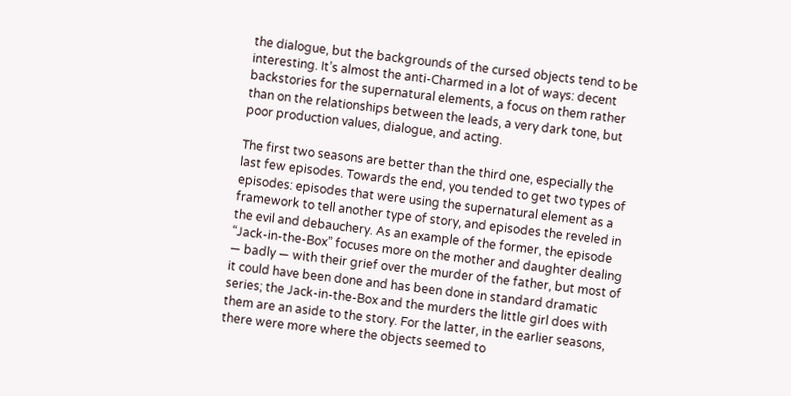the dialogue, but the backgrounds of the cursed objects tend to be interesting. It’s almost the anti-Charmed in a lot of ways: decent backstories for the supernatural elements, a focus on them rather than on the relationships between the leads, a very dark tone, but poor production values, dialogue, and acting.

The first two seasons are better than the third one, especially the last few episodes. Towards the end, you tended to get two types of episodes: episodes that were using the supernatural element as a framework to tell another type of story, and episodes the reveled in the evil and debauchery. As an example of the former, the episode “Jack-in-the-Box” focuses more on the mother and daughter dealing — badly — with their grief over the murder of the father, but most of it could have been done and has been done in standard dramatic series; the Jack-in-the-Box and the murders the little girl does with them are an aside to the story. For the latter, in the earlier seasons, there were more where the objects seemed to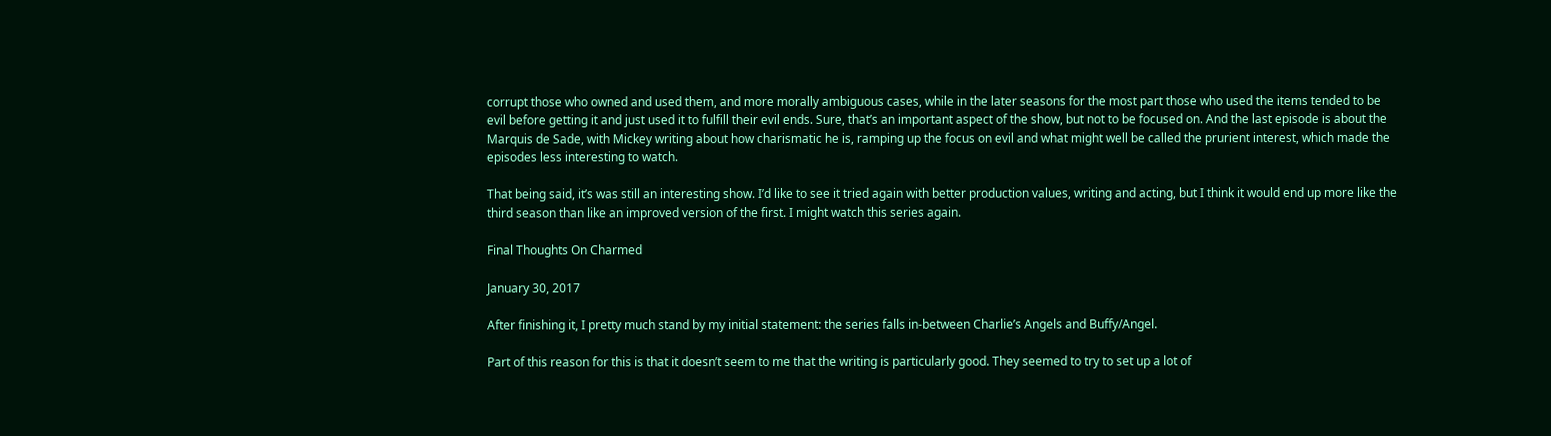corrupt those who owned and used them, and more morally ambiguous cases, while in the later seasons for the most part those who used the items tended to be evil before getting it and just used it to fulfill their evil ends. Sure, that’s an important aspect of the show, but not to be focused on. And the last episode is about the Marquis de Sade, with Mickey writing about how charismatic he is, ramping up the focus on evil and what might well be called the prurient interest, which made the episodes less interesting to watch.

That being said, it’s was still an interesting show. I’d like to see it tried again with better production values, writing and acting, but I think it would end up more like the third season than like an improved version of the first. I might watch this series again.

Final Thoughts On Charmed

January 30, 2017

After finishing it, I pretty much stand by my initial statement: the series falls in-between Charlie’s Angels and Buffy/Angel.

Part of this reason for this is that it doesn’t seem to me that the writing is particularly good. They seemed to try to set up a lot of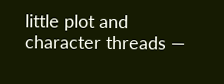little plot and character threads —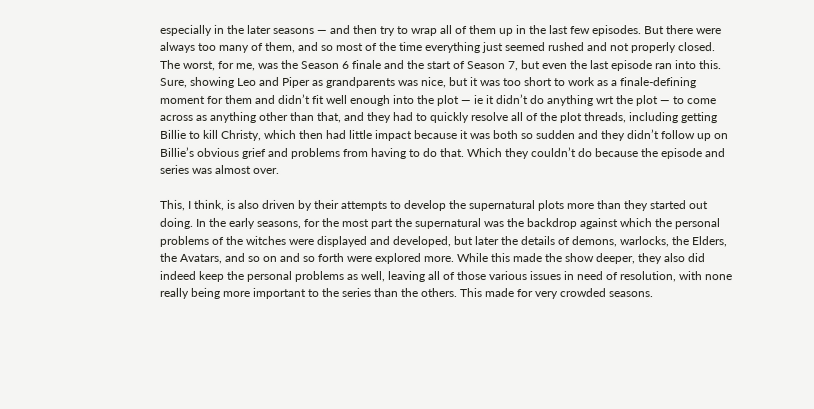especially in the later seasons — and then try to wrap all of them up in the last few episodes. But there were always too many of them, and so most of the time everything just seemed rushed and not properly closed. The worst, for me, was the Season 6 finale and the start of Season 7, but even the last episode ran into this. Sure, showing Leo and Piper as grandparents was nice, but it was too short to work as a finale-defining moment for them and didn’t fit well enough into the plot — ie it didn’t do anything wrt the plot — to come across as anything other than that, and they had to quickly resolve all of the plot threads, including getting Billie to kill Christy, which then had little impact because it was both so sudden and they didn’t follow up on Billie’s obvious grief and problems from having to do that. Which they couldn’t do because the episode and series was almost over.

This, I think, is also driven by their attempts to develop the supernatural plots more than they started out doing. In the early seasons, for the most part the supernatural was the backdrop against which the personal problems of the witches were displayed and developed, but later the details of demons, warlocks, the Elders, the Avatars, and so on and so forth were explored more. While this made the show deeper, they also did indeed keep the personal problems as well, leaving all of those various issues in need of resolution, with none really being more important to the series than the others. This made for very crowded seasons.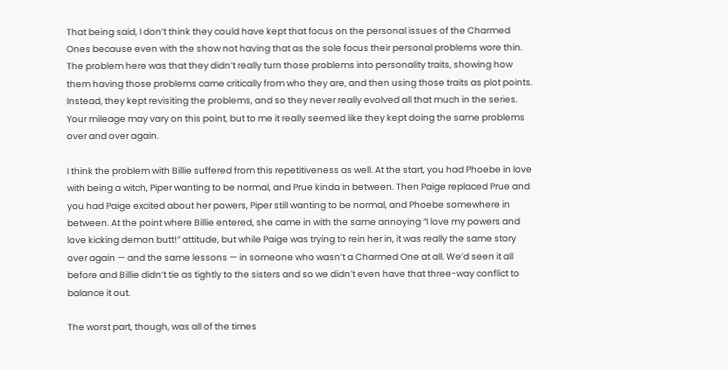That being said, I don’t think they could have kept that focus on the personal issues of the Charmed Ones because even with the show not having that as the sole focus their personal problems wore thin. The problem here was that they didn’t really turn those problems into personality traits, showing how them having those problems came critically from who they are, and then using those traits as plot points. Instead, they kept revisiting the problems, and so they never really evolved all that much in the series. Your mileage may vary on this point, but to me it really seemed like they kept doing the same problems over and over again.

I think the problem with Billie suffered from this repetitiveness as well. At the start, you had Phoebe in love with being a witch, Piper wanting to be normal, and Prue kinda in between. Then Paige replaced Prue and you had Paige excited about her powers, Piper still wanting to be normal, and Phoebe somewhere in between. At the point where Billie entered, she came in with the same annoying “I love my powers and love kicking demon butt!” attitude, but while Paige was trying to rein her in, it was really the same story over again — and the same lessons — in someone who wasn’t a Charmed One at all. We’d seen it all before and Billie didn’t tie as tightly to the sisters and so we didn’t even have that three-way conflict to balance it out.

The worst part, though, was all of the times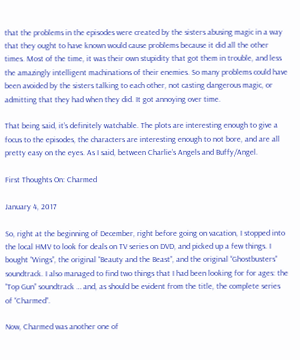that the problems in the episodes were created by the sisters abusing magic in a way that they ought to have known would cause problems because it did all the other times. Most of the time, it was their own stupidity that got them in trouble, and less the amazingly intelligent machinations of their enemies. So many problems could have been avoided by the sisters talking to each other, not casting dangerous magic, or admitting that they had when they did. It got annoying over time.

That being said, it’s definitely watchable. The plots are interesting enough to give a focus to the episodes, the characters are interesting enough to not bore, and are all pretty easy on the eyes. As I said, between Charlie’s Angels and Buffy/Angel.

First Thoughts On: Charmed

January 4, 2017

So, right at the beginning of December, right before going on vacation, I stopped into the local HMV to look for deals on TV series on DVD, and picked up a few things. I bought “Wings”, the original “Beauty and the Beast”, and the original “Ghostbusters” soundtrack. I also managed to find two things that I had been looking for for ages: the “Top Gun” soundtrack … and, as should be evident from the title, the complete series of “Charmed”.

Now, Charmed was another one of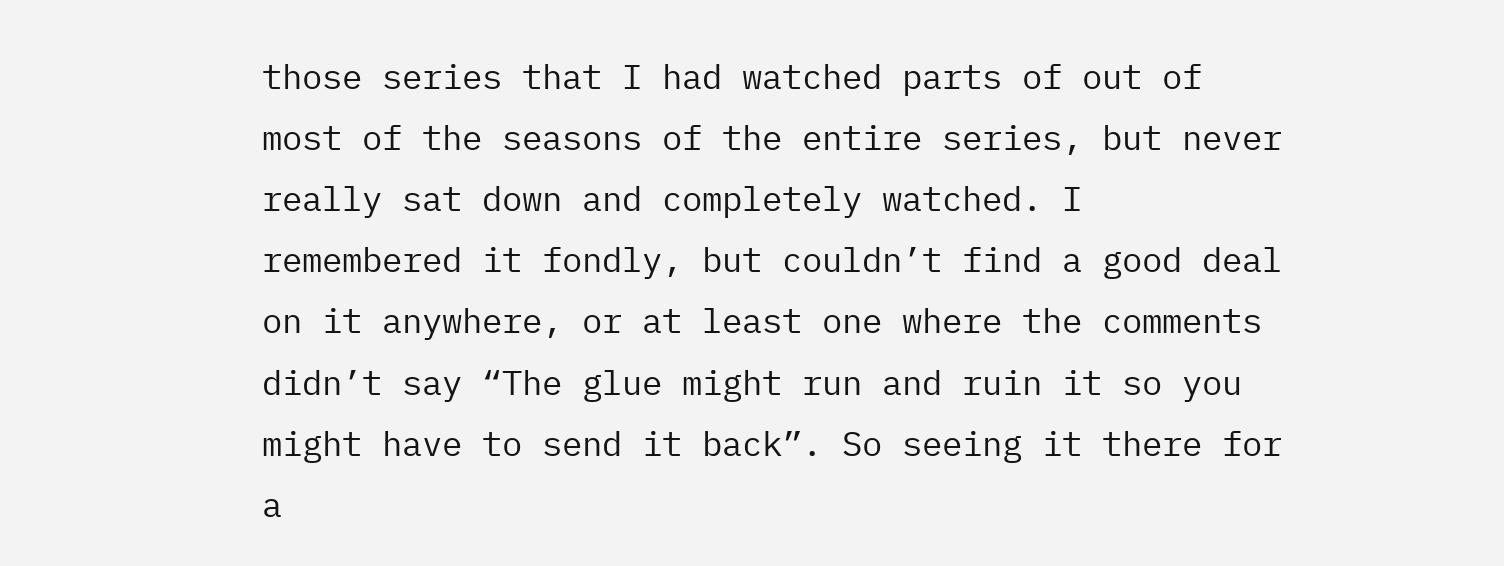those series that I had watched parts of out of most of the seasons of the entire series, but never really sat down and completely watched. I remembered it fondly, but couldn’t find a good deal on it anywhere, or at least one where the comments didn’t say “The glue might run and ruin it so you might have to send it back”. So seeing it there for a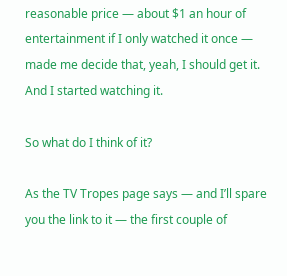reasonable price — about $1 an hour of entertainment if I only watched it once — made me decide that, yeah, I should get it. And I started watching it.

So what do I think of it?

As the TV Tropes page says — and I’ll spare you the link to it — the first couple of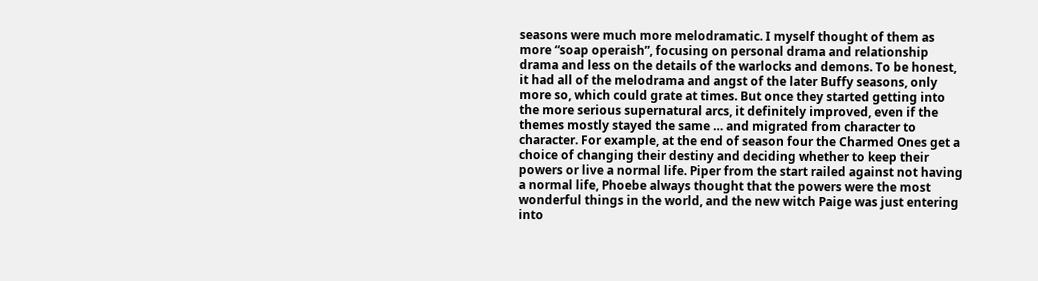seasons were much more melodramatic. I myself thought of them as more “soap operaish”, focusing on personal drama and relationship drama and less on the details of the warlocks and demons. To be honest, it had all of the melodrama and angst of the later Buffy seasons, only more so, which could grate at times. But once they started getting into the more serious supernatural arcs, it definitely improved, even if the themes mostly stayed the same … and migrated from character to character. For example, at the end of season four the Charmed Ones get a choice of changing their destiny and deciding whether to keep their powers or live a normal life. Piper from the start railed against not having a normal life, Phoebe always thought that the powers were the most wonderful things in the world, and the new witch Paige was just entering into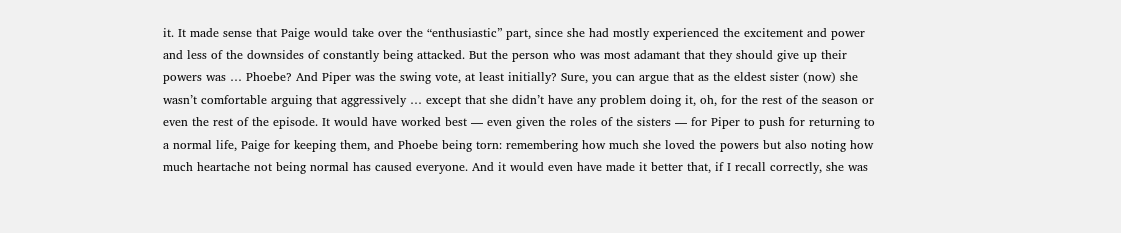it. It made sense that Paige would take over the “enthusiastic” part, since she had mostly experienced the excitement and power and less of the downsides of constantly being attacked. But the person who was most adamant that they should give up their powers was … Phoebe? And Piper was the swing vote, at least initially? Sure, you can argue that as the eldest sister (now) she wasn’t comfortable arguing that aggressively … except that she didn’t have any problem doing it, oh, for the rest of the season or even the rest of the episode. It would have worked best — even given the roles of the sisters — for Piper to push for returning to a normal life, Paige for keeping them, and Phoebe being torn: remembering how much she loved the powers but also noting how much heartache not being normal has caused everyone. And it would even have made it better that, if I recall correctly, she was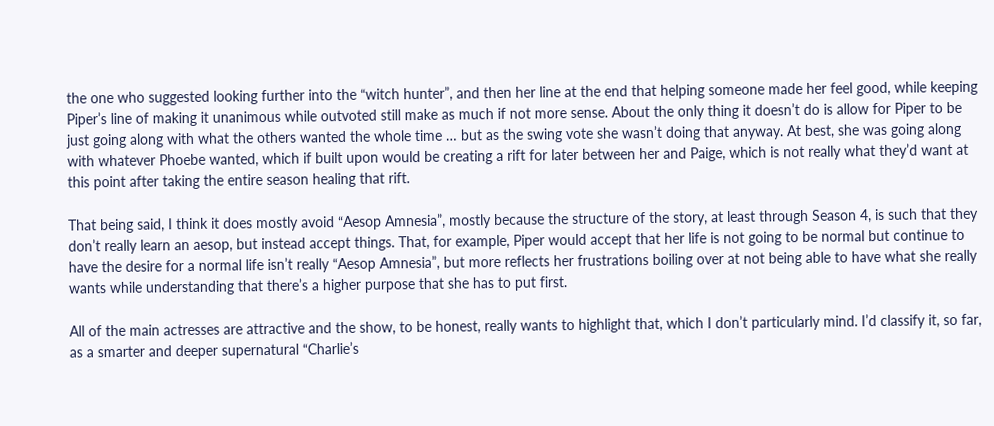the one who suggested looking further into the “witch hunter”, and then her line at the end that helping someone made her feel good, while keeping Piper’s line of making it unanimous while outvoted still make as much if not more sense. About the only thing it doesn’t do is allow for Piper to be just going along with what the others wanted the whole time … but as the swing vote she wasn’t doing that anyway. At best, she was going along with whatever Phoebe wanted, which if built upon would be creating a rift for later between her and Paige, which is not really what they’d want at this point after taking the entire season healing that rift.

That being said, I think it does mostly avoid “Aesop Amnesia”, mostly because the structure of the story, at least through Season 4, is such that they don’t really learn an aesop, but instead accept things. That, for example, Piper would accept that her life is not going to be normal but continue to have the desire for a normal life isn’t really “Aesop Amnesia”, but more reflects her frustrations boiling over at not being able to have what she really wants while understanding that there’s a higher purpose that she has to put first.

All of the main actresses are attractive and the show, to be honest, really wants to highlight that, which I don’t particularly mind. I’d classify it, so far, as a smarter and deeper supernatural “Charlie’s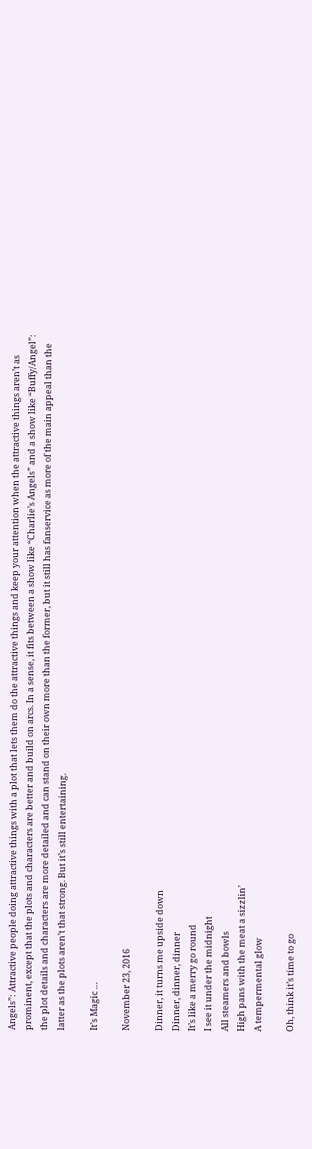Angels”: Attractive people doing attractive things with a plot that lets them do the attractive things and keep your attention when the attractive things aren’t as prominent, except that the plots and characters are better and build on arcs. In a sense, it fits between a show like “Charlie’s Angels” and a show like “Buffy/Angel”: the plot details and characters are more detailed and can stand on their own more than the former, but it still has fanservice as more of the main appeal than the latter as the plots aren’t that strong. But it’s still entertaining.

It’s Magic …

November 23, 2016

Dinner, it turns me upside down
Dinner, dinner, dinner
It’s like a merry go round
I see it under the midnight
All steamers and bowls
High pans with the meat a sizzlin’
A tempermental glow

Oh, think it’s time to go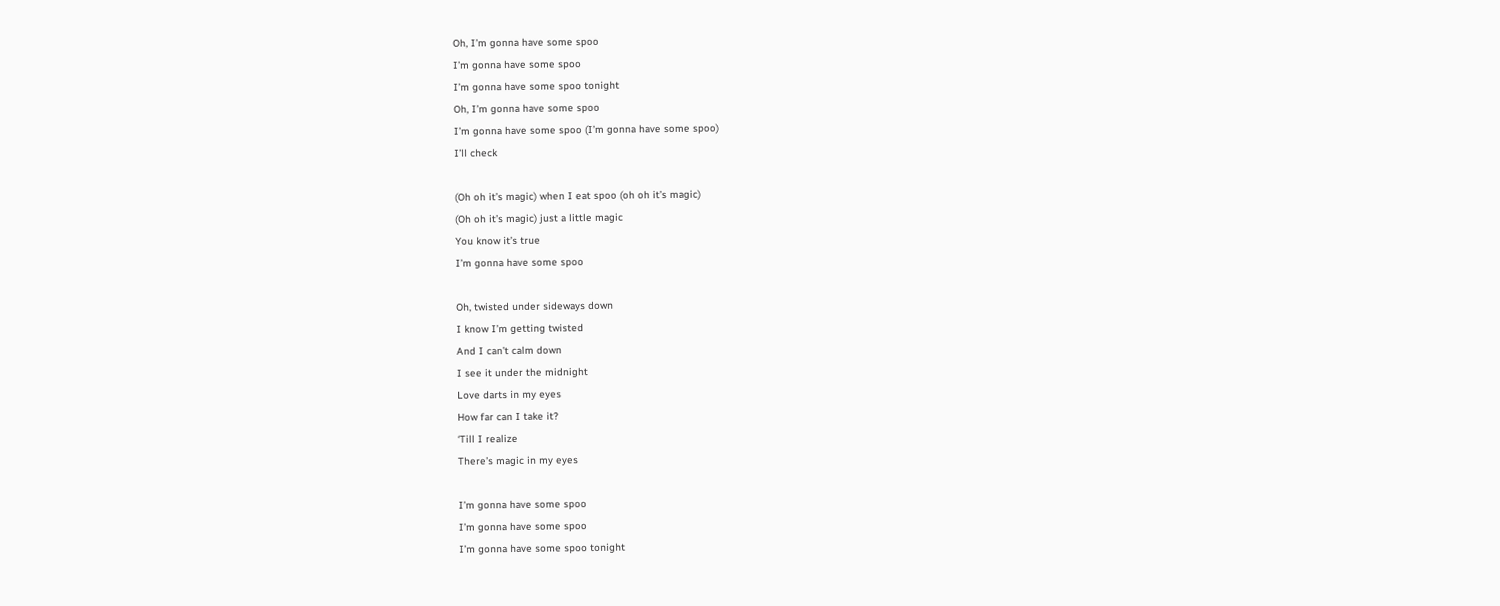Oh, I’m gonna have some spoo
I’m gonna have some spoo
I’m gonna have some spoo tonight
Oh, I’m gonna have some spoo
I’m gonna have some spoo (I’m gonna have some spoo)
I’ll check

(Oh oh it’s magic) when I eat spoo (oh oh it’s magic)
(Oh oh it’s magic) just a little magic
You know it’s true
I’m gonna have some spoo

Oh, twisted under sideways down
I know I’m getting twisted
And I can’t calm down
I see it under the midnight
Love darts in my eyes
How far can I take it?
‘Till I realize
There’s magic in my eyes

I’m gonna have some spoo
I’m gonna have some spoo
I’m gonna have some spoo tonight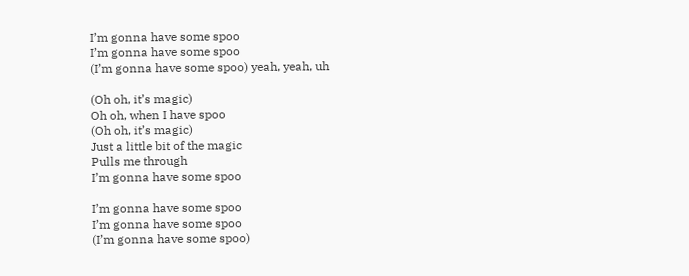I’m gonna have some spoo
I’m gonna have some spoo
(I’m gonna have some spoo) yeah, yeah, uh

(Oh oh, it’s magic)
Oh oh, when I have spoo
(Oh oh, it’s magic)
Just a little bit of the magic
Pulls me through
I’m gonna have some spoo

I’m gonna have some spoo
I’m gonna have some spoo
(I’m gonna have some spoo)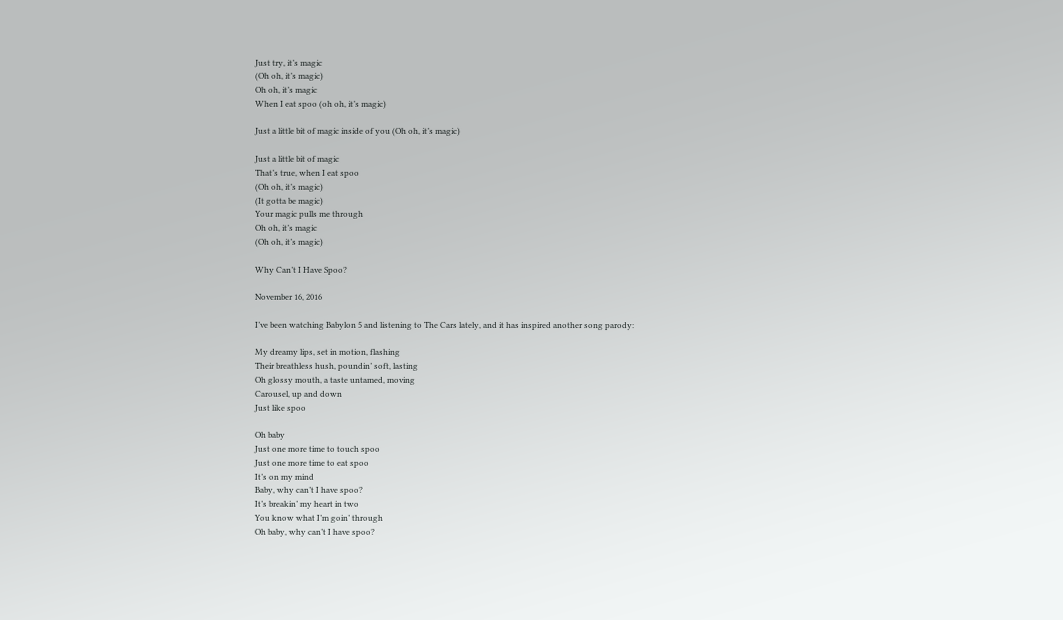Just try, it’s magic
(Oh oh, it’s magic)
Oh oh, it’s magic
When I eat spoo (oh oh, it’s magic)

Just a little bit of magic inside of you (Oh oh, it’s magic)

Just a little bit of magic
That’s true, when I eat spoo
(Oh oh, it’s magic)
(It gotta be magic)
Your magic pulls me through
Oh oh, it’s magic
(Oh oh, it’s magic)

Why Can’t I Have Spoo?

November 16, 2016

I’ve been watching Babylon 5 and listening to The Cars lately, and it has inspired another song parody:

My dreamy lips, set in motion, flashing
Their breathless hush, poundin’ soft, lasting
Oh glossy mouth, a taste untamed, moving
Carousel, up and down
Just like spoo

Oh baby
Just one more time to touch spoo
Just one more time to eat spoo
It’s on my mind
Baby, why can’t I have spoo?
It’s breakin’ my heart in two
You know what I’m goin’ through
Oh baby, why can’t I have spoo?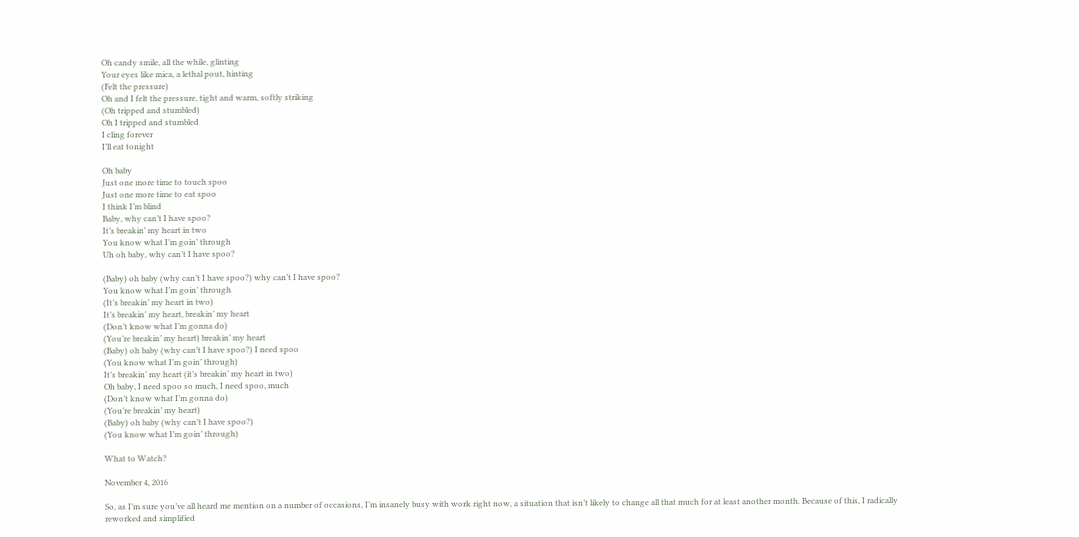Oh candy smile, all the while, glinting
Your eyes like mica, a lethal pout, hinting
(Felt the pressure)
Oh and I felt the pressure, tight and warm, softly striking
(Oh tripped and stumbled)
Oh I tripped and stumbled
I cling forever
I’ll eat tonight

Oh baby
Just one more time to touch spoo
Just one more time to eat spoo
I think I’m blind
Baby, why can’t I have spoo?
It’s breakin’ my heart in two
You know what I’m goin’ through
Uh oh baby, why can’t I have spoo?

(Baby) oh baby (why can’t I have spoo?) why can’t I have spoo?
You know what I’m goin’ through
(It’s breakin’ my heart in two)
It’s breakin’ my heart, breakin’ my heart
(Don’t know what I’m gonna do)
(You’re breakin’ my heart) breakin’ my heart
(Baby) oh baby (why can’t I have spoo?) I need spoo
(You know what I’m goin’ through)
It’s breakin’ my heart (it’s breakin’ my heart in two)
Oh baby, I need spoo so much, I need spoo, much
(Don’t know what I’m gonna do)
(You’re breakin’ my heart)
(Baby) oh baby (why can’t I have spoo?)
(You know what I’m goin’ through)

What to Watch?

November 4, 2016

So, as I’m sure you’ve all heard me mention on a number of occasions, I’m insanely busy with work right now, a situation that isn’t likely to change all that much for at least another month. Because of this, I radically reworked and simplified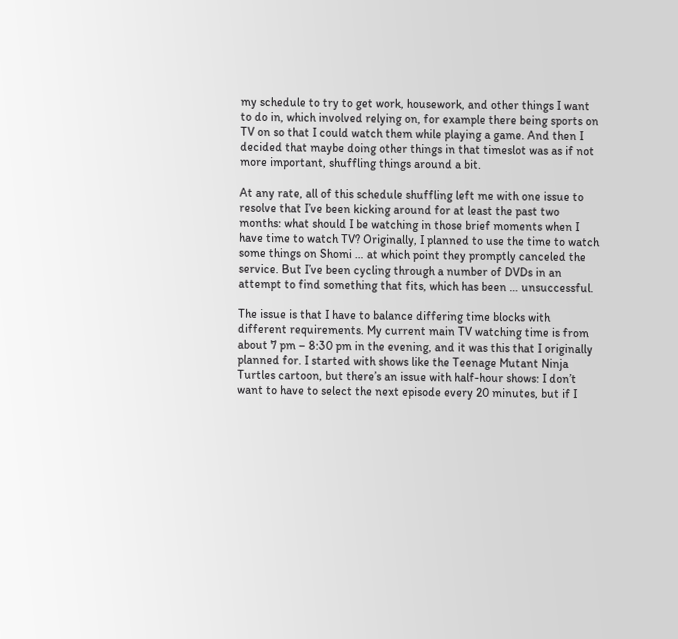my schedule to try to get work, housework, and other things I want to do in, which involved relying on, for example there being sports on TV on so that I could watch them while playing a game. And then I decided that maybe doing other things in that timeslot was as if not more important, shuffling things around a bit.

At any rate, all of this schedule shuffling left me with one issue to resolve that I’ve been kicking around for at least the past two months: what should I be watching in those brief moments when I have time to watch TV? Originally, I planned to use the time to watch some things on Shomi … at which point they promptly canceled the service. But I’ve been cycling through a number of DVDs in an attempt to find something that fits, which has been … unsuccessful.

The issue is that I have to balance differing time blocks with different requirements. My current main TV watching time is from about 7 pm – 8:30 pm in the evening, and it was this that I originally planned for. I started with shows like the Teenage Mutant Ninja Turtles cartoon, but there’s an issue with half-hour shows: I don’t want to have to select the next episode every 20 minutes, but if I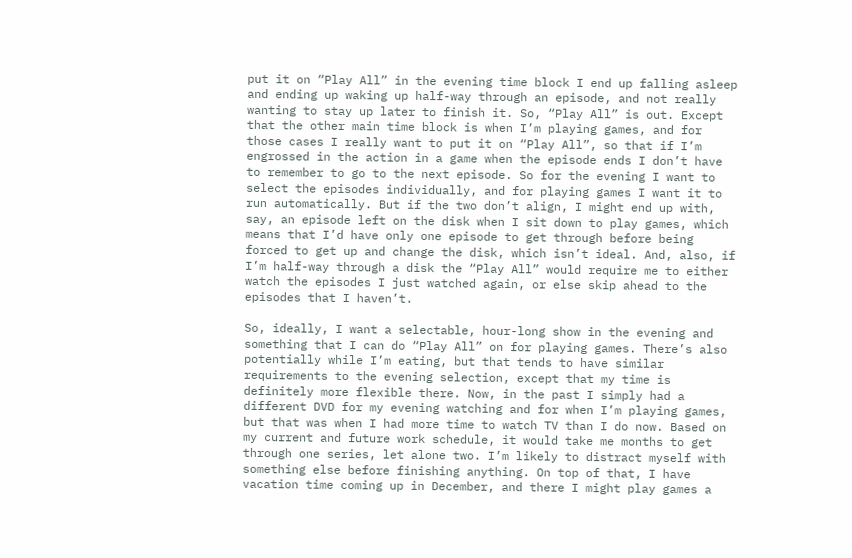put it on “Play All” in the evening time block I end up falling asleep and ending up waking up half-way through an episode, and not really wanting to stay up later to finish it. So, “Play All” is out. Except that the other main time block is when I’m playing games, and for those cases I really want to put it on “Play All”, so that if I’m engrossed in the action in a game when the episode ends I don’t have to remember to go to the next episode. So for the evening I want to select the episodes individually, and for playing games I want it to run automatically. But if the two don’t align, I might end up with, say, an episode left on the disk when I sit down to play games, which means that I’d have only one episode to get through before being forced to get up and change the disk, which isn’t ideal. And, also, if I’m half-way through a disk the “Play All” would require me to either watch the episodes I just watched again, or else skip ahead to the episodes that I haven’t.

So, ideally, I want a selectable, hour-long show in the evening and something that I can do “Play All” on for playing games. There’s also potentially while I’m eating, but that tends to have similar requirements to the evening selection, except that my time is definitely more flexible there. Now, in the past I simply had a different DVD for my evening watching and for when I’m playing games, but that was when I had more time to watch TV than I do now. Based on my current and future work schedule, it would take me months to get through one series, let alone two. I’m likely to distract myself with something else before finishing anything. On top of that, I have vacation time coming up in December, and there I might play games a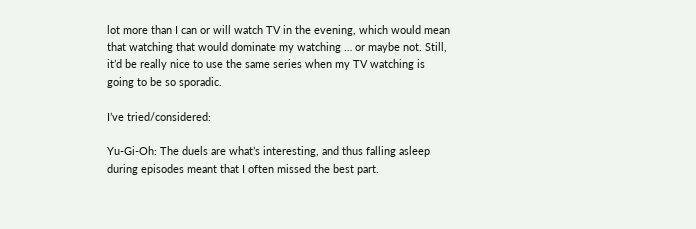lot more than I can or will watch TV in the evening, which would mean that watching that would dominate my watching … or maybe not. Still, it’d be really nice to use the same series when my TV watching is going to be so sporadic.

I’ve tried/considered:

Yu-Gi-Oh: The duels are what’s interesting, and thus falling asleep during episodes meant that I often missed the best part.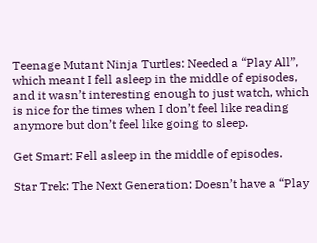Teenage Mutant Ninja Turtles: Needed a “Play All”, which meant I fell asleep in the middle of episodes, and it wasn’t interesting enough to just watch, which is nice for the times when I don’t feel like reading anymore but don’t feel like going to sleep.

Get Smart: Fell asleep in the middle of episodes.

Star Trek: The Next Generation: Doesn’t have a “Play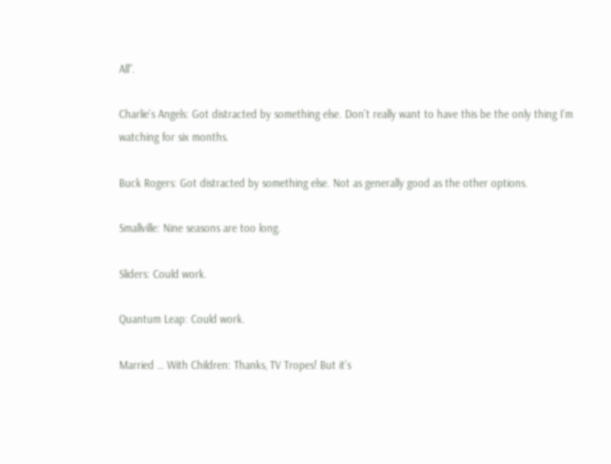All”.

Charlie’s Angels: Got distracted by something else. Don’t really want to have this be the only thing I’m watching for six months.

Buck Rogers: Got distracted by something else. Not as generally good as the other options.

Smallville: Nine seasons are too long.

Sliders: Could work.

Quantum Leap: Could work.

Married … With Children: Thanks, TV Tropes! But it’s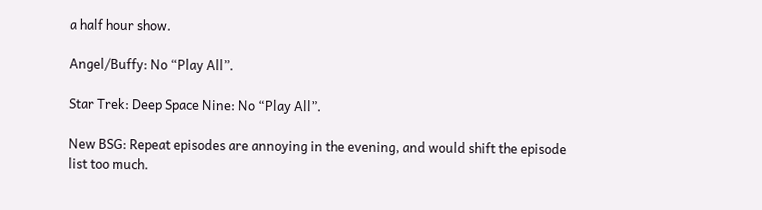a half hour show.

Angel/Buffy: No “Play All”.

Star Trek: Deep Space Nine: No “Play All”.

New BSG: Repeat episodes are annoying in the evening, and would shift the episode list too much.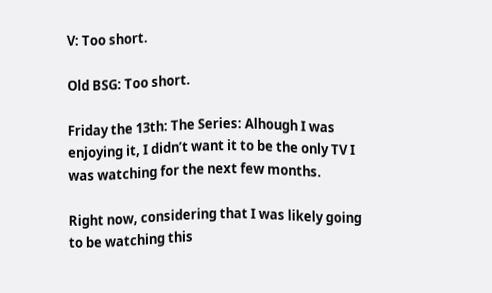V: Too short.

Old BSG: Too short.

Friday the 13th: The Series: Alhough I was enjoying it, I didn’t want it to be the only TV I was watching for the next few months.

Right now, considering that I was likely going to be watching this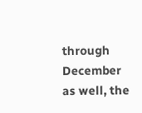through December as well, the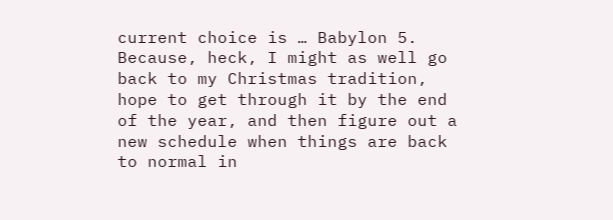current choice is … Babylon 5. Because, heck, I might as well go back to my Christmas tradition, hope to get through it by the end of the year, and then figure out a new schedule when things are back to normal in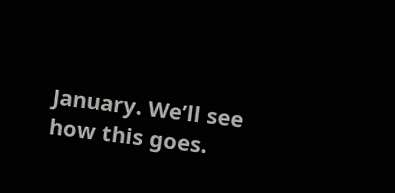January. We’ll see how this goes.